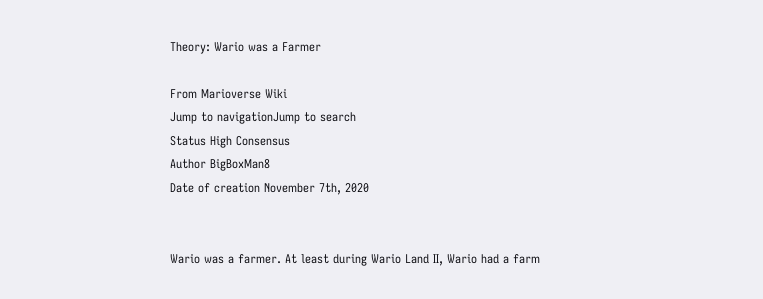Theory: Wario was a Farmer

From Marioverse Wiki
Jump to navigationJump to search
Status High Consensus
Author BigBoxMan8
Date of creation November 7th, 2020


Wario was a farmer. At least during Wario Land II, Wario had a farm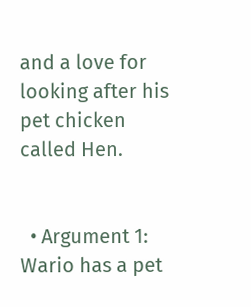and a love for looking after his pet chicken called Hen.


  • Argument 1: Wario has a pet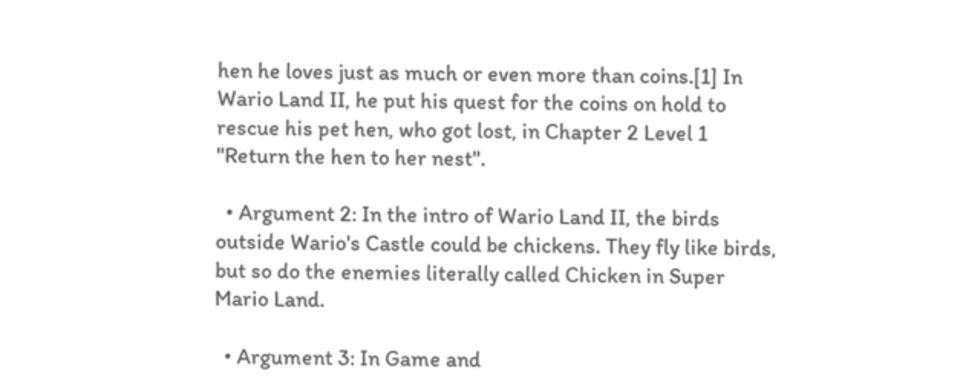hen he loves just as much or even more than coins.[1] In Wario Land II, he put his quest for the coins on hold to rescue his pet hen, who got lost, in Chapter 2 Level 1 "Return the hen to her nest".

  • Argument 2: In the intro of Wario Land II, the birds outside Wario's Castle could be chickens. They fly like birds, but so do the enemies literally called Chicken in Super Mario Land.

  • Argument 3: In Game and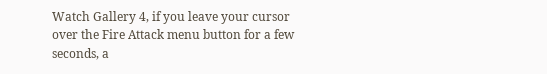Watch Gallery 4, if you leave your cursor over the Fire Attack menu button for a few seconds, a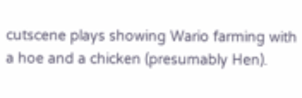cutscene plays showing Wario farming with a hoe and a chicken (presumably Hen).